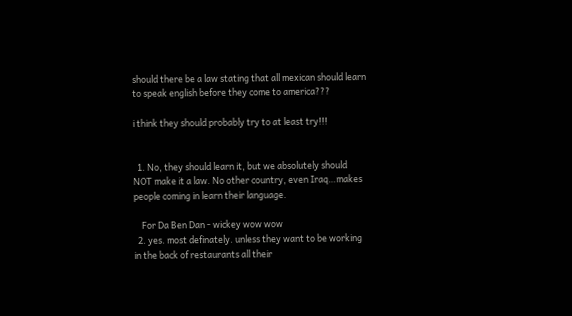should there be a law stating that all mexican should learn to speak english before they come to america???

i think they should probably try to at least try!!!


  1. No, they should learn it, but we absolutely should NOT make it a law. No other country, even Iraq…makes people coming in learn their language.

    For Da Ben Dan - wickey wow wow
  2. yes. most definately. unless they want to be working in the back of restaurants all their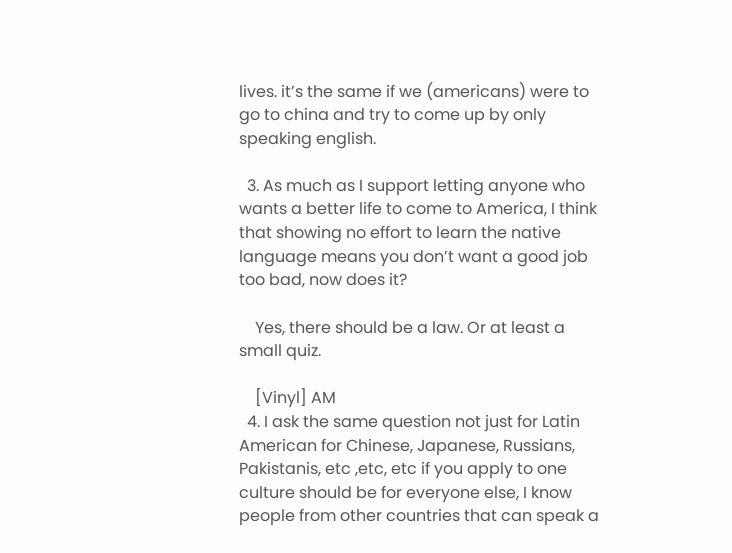lives. it’s the same if we (americans) were to go to china and try to come up by only speaking english.

  3. As much as I support letting anyone who wants a better life to come to America, I think that showing no effort to learn the native language means you don’t want a good job too bad, now does it?

    Yes, there should be a law. Or at least a small quiz.

    [Vinyl] AM
  4. I ask the same question not just for Latin American for Chinese, Japanese, Russians, Pakistanis, etc ,etc, etc if you apply to one culture should be for everyone else, I know people from other countries that can speak a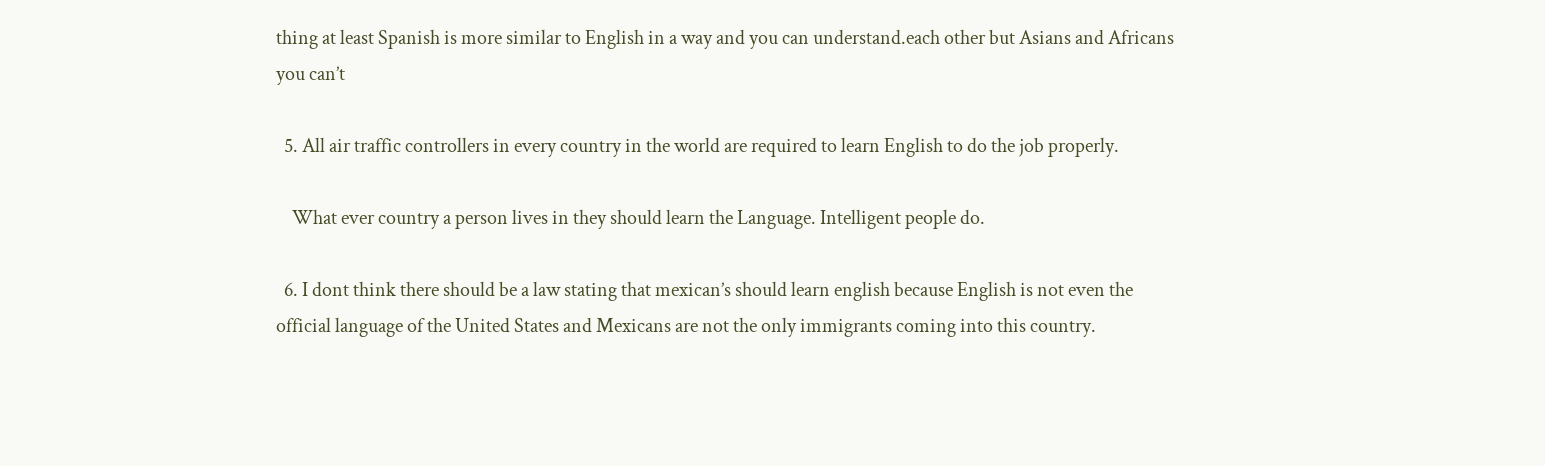thing at least Spanish is more similar to English in a way and you can understand.each other but Asians and Africans you can’t

  5. All air traffic controllers in every country in the world are required to learn English to do the job properly.

    What ever country a person lives in they should learn the Language. Intelligent people do.

  6. I dont think there should be a law stating that mexican’s should learn english because English is not even the official language of the United States and Mexicans are not the only immigrants coming into this country.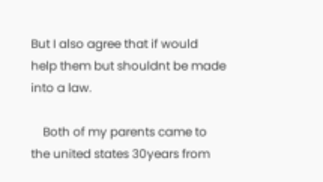But I also agree that if would help them but shouldnt be made into a law.

    Both of my parents came to the united states 30years from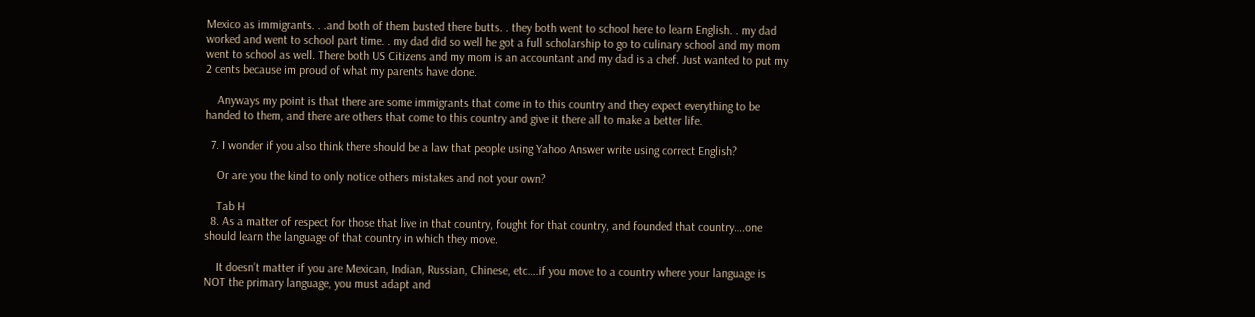Mexico as immigrants. . .and both of them busted there butts. . they both went to school here to learn English. . my dad worked and went to school part time. . my dad did so well he got a full scholarship to go to culinary school and my mom went to school as well. There both US Citizens and my mom is an accountant and my dad is a chef. Just wanted to put my 2 cents because im proud of what my parents have done.

    Anyways my point is that there are some immigrants that come in to this country and they expect everything to be handed to them, and there are others that come to this country and give it there all to make a better life.

  7. I wonder if you also think there should be a law that people using Yahoo Answer write using correct English?

    Or are you the kind to only notice others mistakes and not your own?

    Tab H
  8. As a matter of respect for those that live in that country, fought for that country, and founded that country….one should learn the language of that country in which they move.

    It doesn’t matter if you are Mexican, Indian, Russian, Chinese, etc….if you move to a country where your language is NOT the primary language, you must adapt and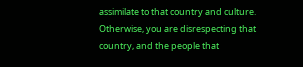assimilate to that country and culture. Otherwise, you are disrespecting that country, and the people that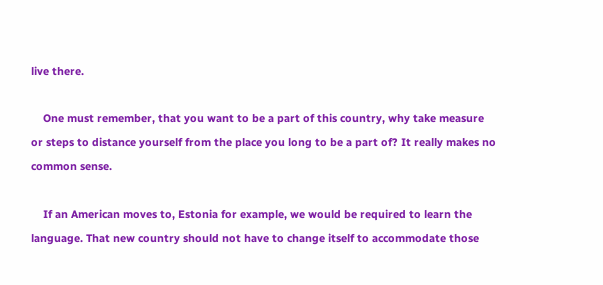live there.

    One must remember, that you want to be a part of this country, why take measure or steps to distance yourself from the place you long to be a part of? It really makes no common sense.

    If an American moves to, Estonia for example, we would be required to learn the language. That new country should not have to change itself to accommodate those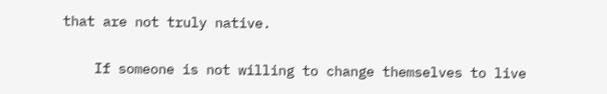that are not truly native.

    If someone is not willing to change themselves to live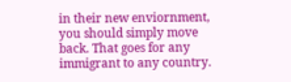in their new enviornment, you should simply move back. That goes for any immigrant to any country.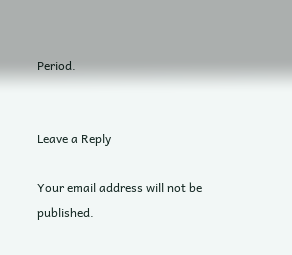Period.


Leave a Reply

Your email address will not be published.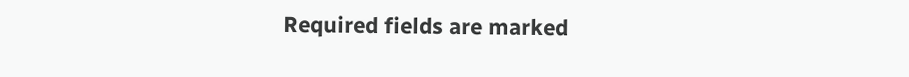Required fields are marked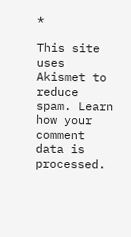*

This site uses Akismet to reduce spam. Learn how your comment data is processed.